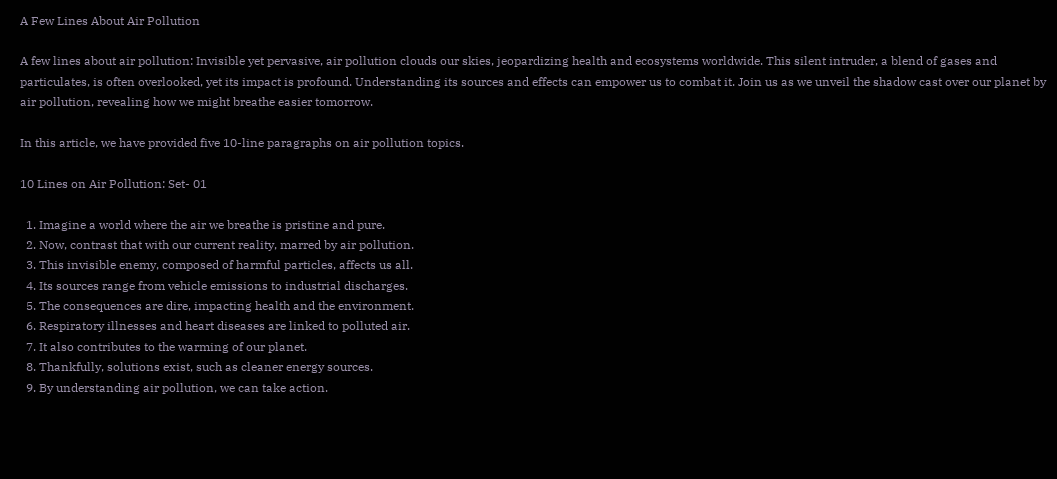A Few Lines About Air Pollution

A few lines about air pollution: Invisible yet pervasive, air pollution clouds our skies, jeopardizing health and ecosystems worldwide. This silent intruder, a blend of gases and particulates, is often overlooked, yet its impact is profound. Understanding its sources and effects can empower us to combat it. Join us as we unveil the shadow cast over our planet by air pollution, revealing how we might breathe easier tomorrow.

In this article, we have provided five 10-line paragraphs on air pollution topics.

10 Lines on Air Pollution: Set- 01

  1. Imagine a world where the air we breathe is pristine and pure.
  2. Now, contrast that with our current reality, marred by air pollution.
  3. This invisible enemy, composed of harmful particles, affects us all.
  4. Its sources range from vehicle emissions to industrial discharges.
  5. The consequences are dire, impacting health and the environment.
  6. Respiratory illnesses and heart diseases are linked to polluted air.
  7. It also contributes to the warming of our planet.
  8. Thankfully, solutions exist, such as cleaner energy sources.
  9. By understanding air pollution, we can take action.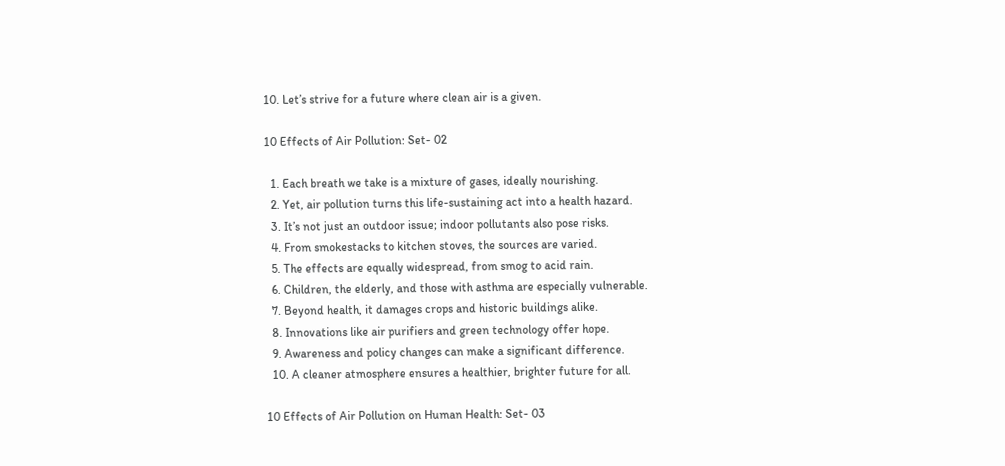10. Let’s strive for a future where clean air is a given.

10 Effects of Air Pollution: Set- 02

  1. Each breath we take is a mixture of gases, ideally nourishing.
  2. Yet, air pollution turns this life-sustaining act into a health hazard.
  3. It’s not just an outdoor issue; indoor pollutants also pose risks.
  4. From smokestacks to kitchen stoves, the sources are varied.
  5. The effects are equally widespread, from smog to acid rain.
  6. Children, the elderly, and those with asthma are especially vulnerable.
  7. Beyond health, it damages crops and historic buildings alike.
  8. Innovations like air purifiers and green technology offer hope.
  9. Awareness and policy changes can make a significant difference.
  10. A cleaner atmosphere ensures a healthier, brighter future for all.

10 Effects of Air Pollution on Human Health: Set- 03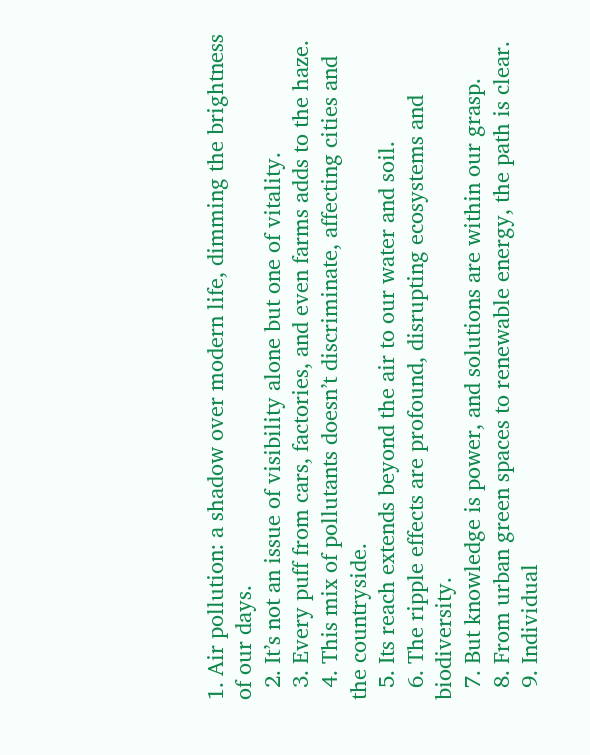1. Air pollution: a shadow over modern life, dimming the brightness of our days.
  2. It’s not an issue of visibility alone but one of vitality.
  3. Every puff from cars, factories, and even farms adds to the haze.
  4. This mix of pollutants doesn’t discriminate, affecting cities and the countryside.
  5. Its reach extends beyond the air to our water and soil.
  6. The ripple effects are profound, disrupting ecosystems and biodiversity.
  7. But knowledge is power, and solutions are within our grasp.
  8. From urban green spaces to renewable energy, the path is clear.
  9. Individual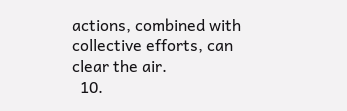actions, combined with collective efforts, can clear the air.
  10.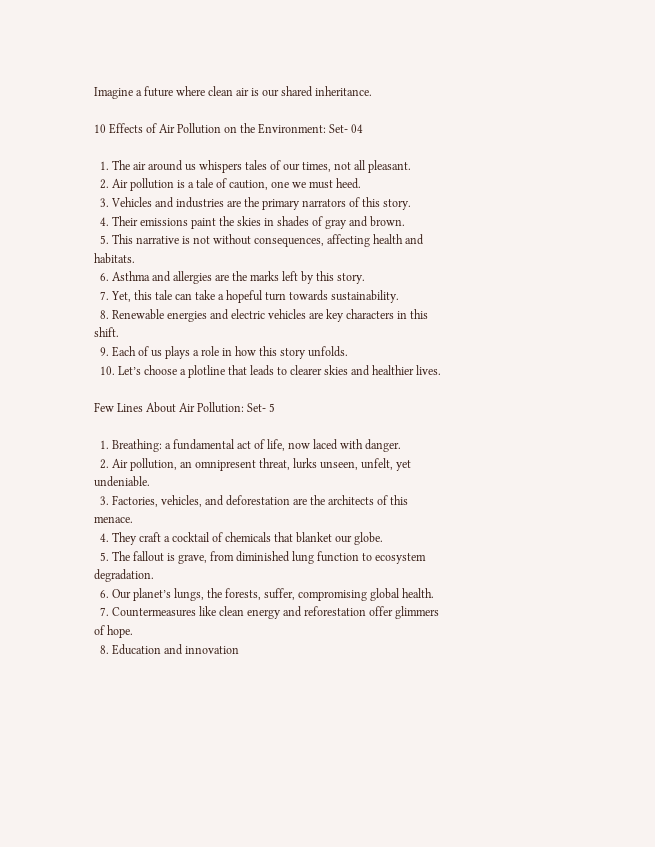Imagine a future where clean air is our shared inheritance.

10 Effects of Air Pollution on the Environment: Set- 04

  1. The air around us whispers tales of our times, not all pleasant.
  2. Air pollution is a tale of caution, one we must heed.
  3. Vehicles and industries are the primary narrators of this story.
  4. Their emissions paint the skies in shades of gray and brown.
  5. This narrative is not without consequences, affecting health and habitats.
  6. Asthma and allergies are the marks left by this story.
  7. Yet, this tale can take a hopeful turn towards sustainability.
  8. Renewable energies and electric vehicles are key characters in this shift.
  9. Each of us plays a role in how this story unfolds.
  10. Let’s choose a plotline that leads to clearer skies and healthier lives.

Few Lines About Air Pollution: Set- 5

  1. Breathing: a fundamental act of life, now laced with danger.
  2. Air pollution, an omnipresent threat, lurks unseen, unfelt, yet undeniable.
  3. Factories, vehicles, and deforestation are the architects of this menace.
  4. They craft a cocktail of chemicals that blanket our globe.
  5. The fallout is grave, from diminished lung function to ecosystem degradation.
  6. Our planet’s lungs, the forests, suffer, compromising global health.
  7. Countermeasures like clean energy and reforestation offer glimmers of hope.
  8. Education and innovation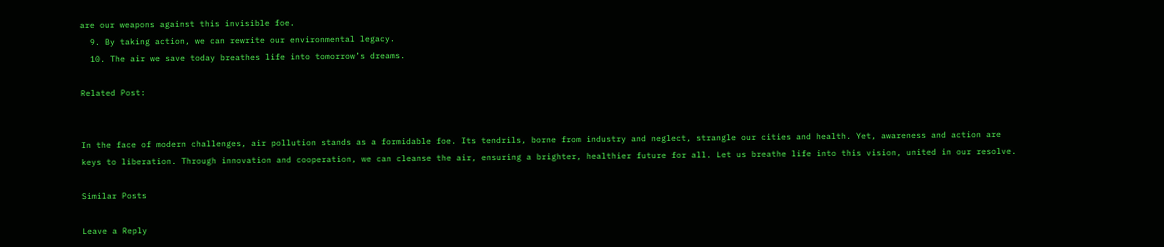are our weapons against this invisible foe.
  9. By taking action, we can rewrite our environmental legacy.
  10. The air we save today breathes life into tomorrow’s dreams.

Related Post:


In the face of modern challenges, air pollution stands as a formidable foe. Its tendrils, borne from industry and neglect, strangle our cities and health. Yet, awareness and action are keys to liberation. Through innovation and cooperation, we can cleanse the air, ensuring a brighter, healthier future for all. Let us breathe life into this vision, united in our resolve.

Similar Posts

Leave a Reply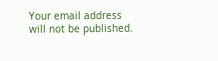Your email address will not be published.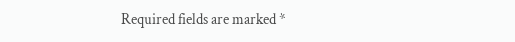Required fields are marked *